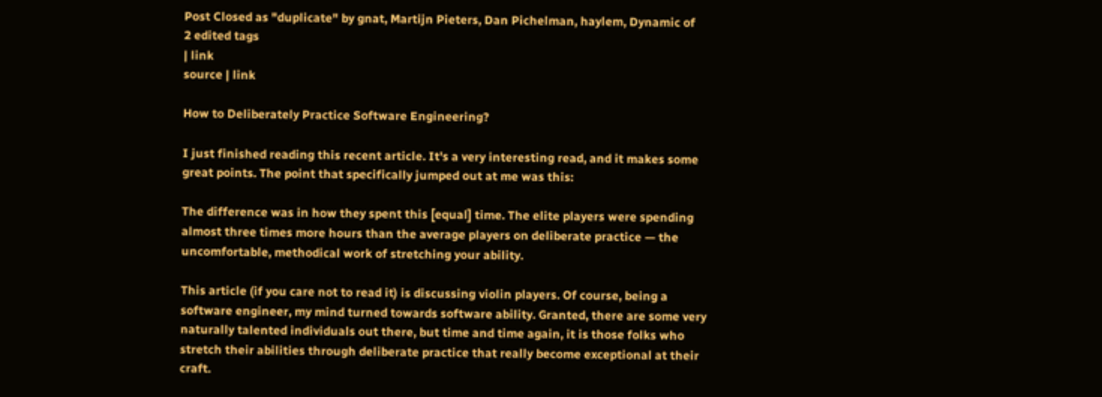Post Closed as "duplicate" by gnat, Martijn Pieters, Dan Pichelman, haylem, Dynamic of
2 edited tags
| link
source | link

How to Deliberately Practice Software Engineering?

I just finished reading this recent article. It's a very interesting read, and it makes some great points. The point that specifically jumped out at me was this:

The difference was in how they spent this [equal] time. The elite players were spending almost three times more hours than the average players on deliberate practice — the uncomfortable, methodical work of stretching your ability.

This article (if you care not to read it) is discussing violin players. Of course, being a software engineer, my mind turned towards software ability. Granted, there are some very naturally talented individuals out there, but time and time again, it is those folks who stretch their abilities through deliberate practice that really become exceptional at their craft.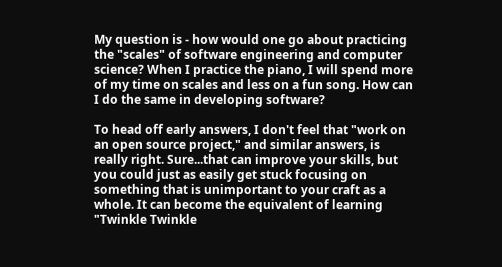My question is - how would one go about practicing the "scales" of software engineering and computer science? When I practice the piano, I will spend more of my time on scales and less on a fun song. How can I do the same in developing software?

To head off early answers, I don't feel that "work on an open source project," and similar answers, is really right. Sure...that can improve your skills, but you could just as easily get stuck focusing on something that is unimportant to your craft as a whole. It can become the equivalent of learning "Twinkle Twinkle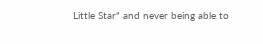Little Star" and never being able to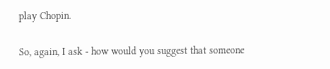play Chopin.

So, again, I ask - how would you suggest that someone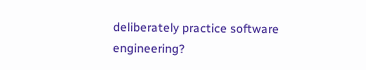deliberately practice software engineering?